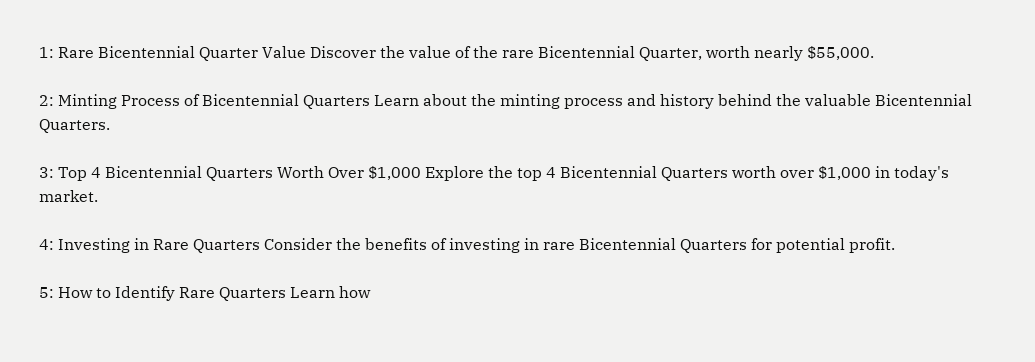1: Rare Bicentennial Quarter Value Discover the value of the rare Bicentennial Quarter, worth nearly $55,000.

2: Minting Process of Bicentennial Quarters Learn about the minting process and history behind the valuable Bicentennial Quarters.

3: Top 4 Bicentennial Quarters Worth Over $1,000 Explore the top 4 Bicentennial Quarters worth over $1,000 in today's market.

4: Investing in Rare Quarters Consider the benefits of investing in rare Bicentennial Quarters for potential profit.

5: How to Identify Rare Quarters Learn how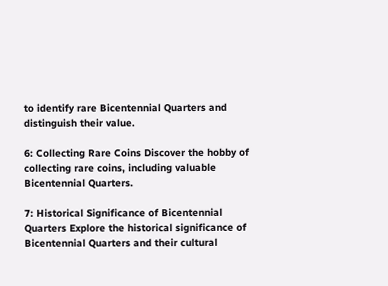to identify rare Bicentennial Quarters and distinguish their value.

6: Collecting Rare Coins Discover the hobby of collecting rare coins, including valuable Bicentennial Quarters.

7: Historical Significance of Bicentennial Quarters Explore the historical significance of Bicentennial Quarters and their cultural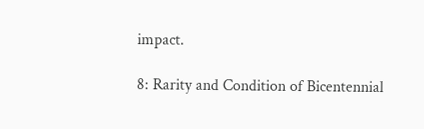impact.

8: Rarity and Condition of Bicentennial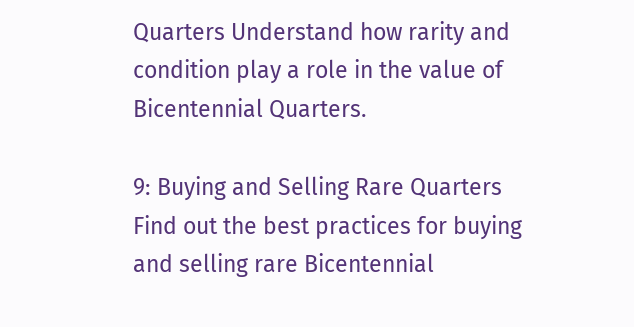Quarters Understand how rarity and condition play a role in the value of Bicentennial Quarters.

9: Buying and Selling Rare Quarters Find out the best practices for buying and selling rare Bicentennial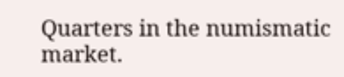Quarters in the numismatic market.